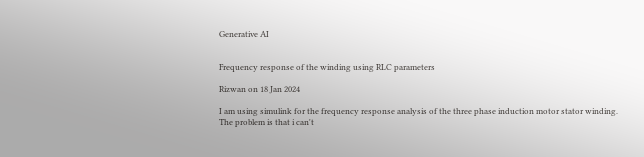Generative AI


Frequency response of the winding using RLC parameters

Rizwan on 18 Jan 2024

I am using simulink for the frequency response analysis of the three phase induction motor stator winding.
The problem is that i can't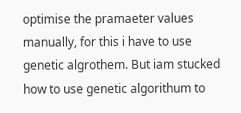optimise the pramaeter values manually, for this i have to use genetic algrothem. But iam stucked how to use genetic algorithum to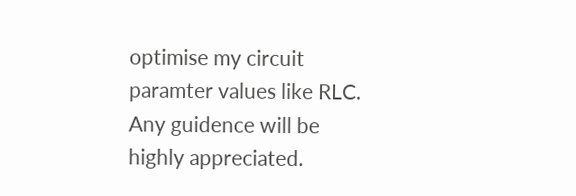optimise my circuit paramter values like RLC. Any guidence will be highly appreciated.